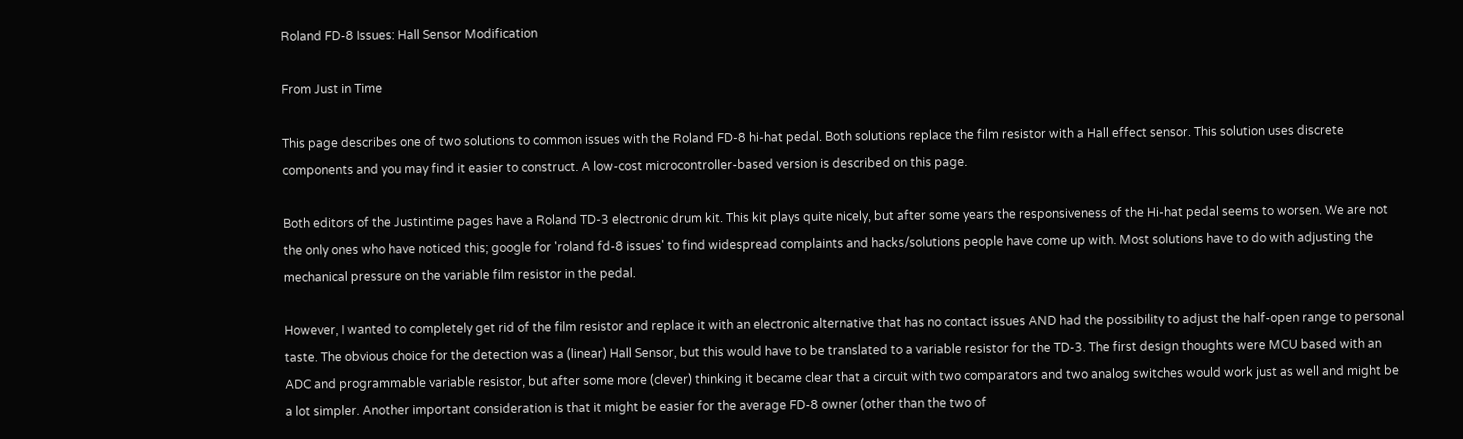Roland FD-8 Issues: Hall Sensor Modification

From Just in Time

This page describes one of two solutions to common issues with the Roland FD-8 hi-hat pedal. Both solutions replace the film resistor with a Hall effect sensor. This solution uses discrete components and you may find it easier to construct. A low-cost microcontroller-based version is described on this page.

Both editors of the Justintime pages have a Roland TD-3 electronic drum kit. This kit plays quite nicely, but after some years the responsiveness of the Hi-hat pedal seems to worsen. We are not the only ones who have noticed this; google for 'roland fd-8 issues' to find widespread complaints and hacks/solutions people have come up with. Most solutions have to do with adjusting the mechanical pressure on the variable film resistor in the pedal.

However, I wanted to completely get rid of the film resistor and replace it with an electronic alternative that has no contact issues AND had the possibility to adjust the half-open range to personal taste. The obvious choice for the detection was a (linear) Hall Sensor, but this would have to be translated to a variable resistor for the TD-3. The first design thoughts were MCU based with an ADC and programmable variable resistor, but after some more (clever) thinking it became clear that a circuit with two comparators and two analog switches would work just as well and might be a lot simpler. Another important consideration is that it might be easier for the average FD-8 owner (other than the two of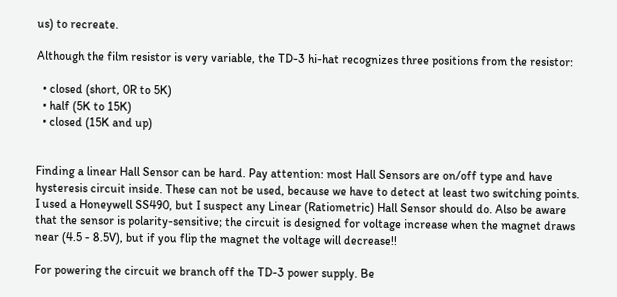us) to recreate.

Although the film resistor is very variable, the TD-3 hi-hat recognizes three positions from the resistor:

  • closed (short, 0R to 5K)
  • half (5K to 15K)
  • closed (15K and up)


Finding a linear Hall Sensor can be hard. Pay attention: most Hall Sensors are on/off type and have hysteresis circuit inside. These can not be used, because we have to detect at least two switching points. I used a Honeywell SS490, but I suspect any Linear (Ratiometric) Hall Sensor should do. Also be aware that the sensor is polarity-sensitive; the circuit is designed for voltage increase when the magnet draws near (4.5 - 8.5V), but if you flip the magnet the voltage will decrease!!

For powering the circuit we branch off the TD-3 power supply. Be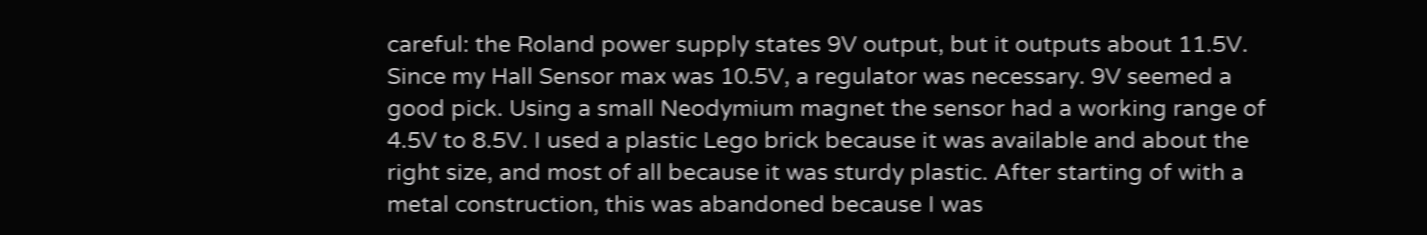careful: the Roland power supply states 9V output, but it outputs about 11.5V. Since my Hall Sensor max was 10.5V, a regulator was necessary. 9V seemed a good pick. Using a small Neodymium magnet the sensor had a working range of 4.5V to 8.5V. I used a plastic Lego brick because it was available and about the right size, and most of all because it was sturdy plastic. After starting of with a metal construction, this was abandoned because I was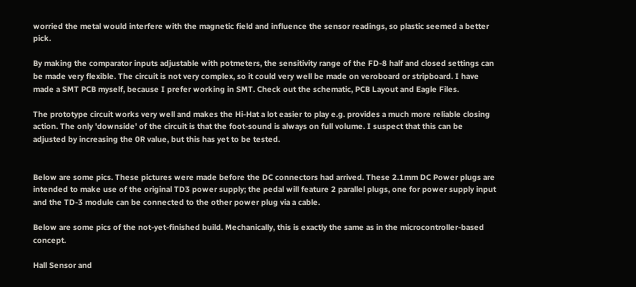worried the metal would interfere with the magnetic field and influence the sensor readings, so plastic seemed a better pick.

By making the comparator inputs adjustable with potmeters, the sensitivity range of the FD-8 half and closed settings can be made very flexible. The circuit is not very complex, so it could very well be made on veroboard or stripboard. I have made a SMT PCB myself, because I prefer working in SMT. Check out the schematic, PCB Layout and Eagle Files.

The prototype circuit works very well and makes the Hi-Hat a lot easier to play e.g. provides a much more reliable closing action. The only 'downside' of the circuit is that the foot-sound is always on full volume. I suspect that this can be adjusted by increasing the 0R value, but this has yet to be tested.


Below are some pics. These pictures were made before the DC connectors had arrived. These 2.1mm DC Power plugs are intended to make use of the original TD3 power supply; the pedal will feature 2 parallel plugs, one for power supply input and the TD-3 module can be connected to the other power plug via a cable.

Below are some pics of the not-yet-finished build. Mechanically, this is exactly the same as in the microcontroller-based concept.

Hall Sensor and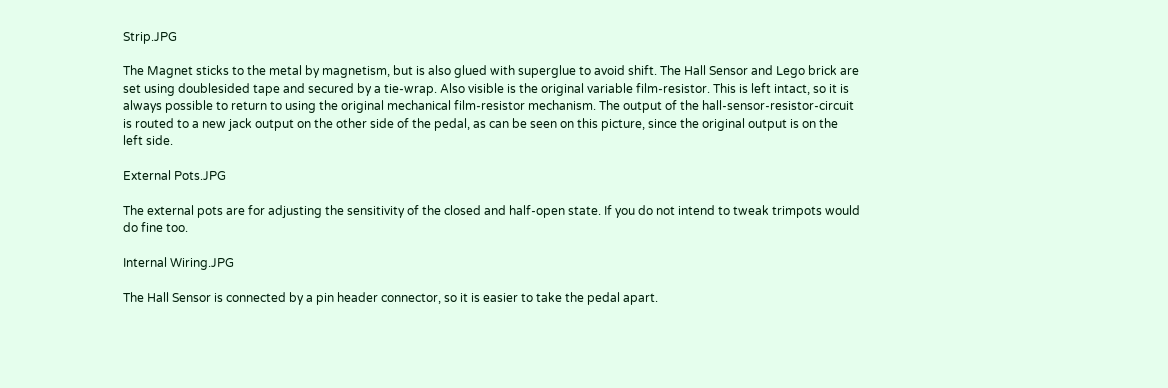Strip.JPG

The Magnet sticks to the metal by magnetism, but is also glued with superglue to avoid shift. The Hall Sensor and Lego brick are set using doublesided tape and secured by a tie-wrap. Also visible is the original variable film-resistor. This is left intact, so it is always possible to return to using the original mechanical film-resistor mechanism. The output of the hall-sensor-resistor-circuit is routed to a new jack output on the other side of the pedal, as can be seen on this picture, since the original output is on the left side.

External Pots.JPG

The external pots are for adjusting the sensitivity of the closed and half-open state. If you do not intend to tweak trimpots would do fine too.

Internal Wiring.JPG

The Hall Sensor is connected by a pin header connector, so it is easier to take the pedal apart.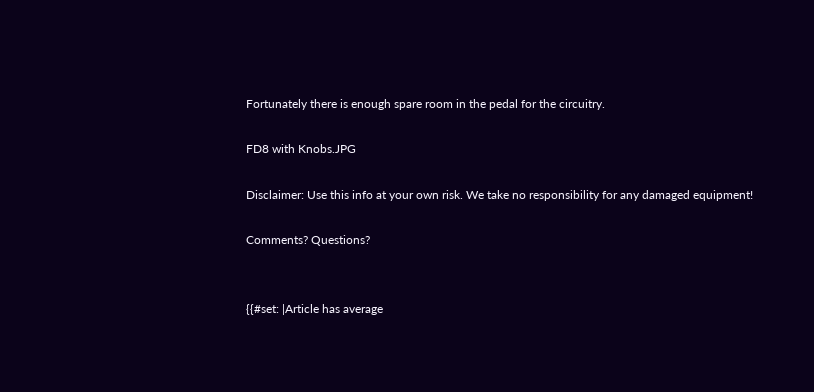Fortunately there is enough spare room in the pedal for the circuitry.

FD8 with Knobs.JPG

Disclaimer: Use this info at your own risk. We take no responsibility for any damaged equipment!

Comments? Questions?


{{#set: |Article has average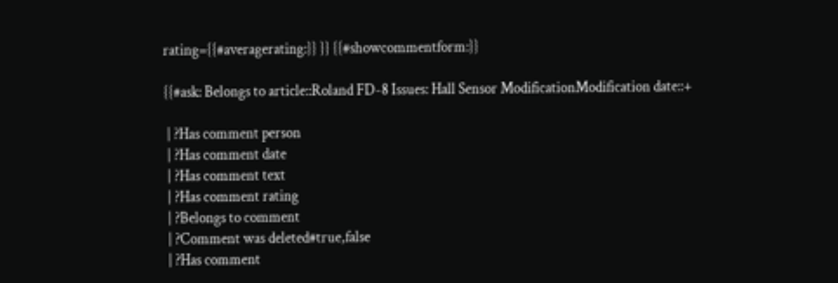rating={{#averagerating:}} }} {{#showcommentform:}}

{{#ask: Belongs to article::Roland FD-8 Issues: Hall Sensor ModificationModification date::+

 | ?Has comment person
 | ?Has comment date
 | ?Has comment text
 | ?Has comment rating
 | ?Belongs to comment
 | ?Comment was deleted#true,false
 | ?Has comment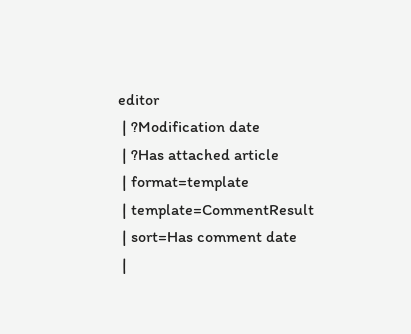editor
 | ?Modification date
 | ?Has attached article
 | format=template
 | template=CommentResult
 | sort=Has comment date
 |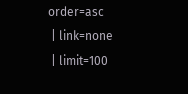order=asc
 | link=none
 | limit=100